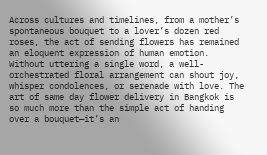Across cultures and timelines, from a mother’s spontaneous bouquet to a lover’s dozen red roses, the act of sending flowers has remained an eloquent expression of human emotion. Without uttering a single word, a well-orchestrated floral arrangement can shout joy, whisper condolences, or serenade with love. The art of same day flower delivery in Bangkok is so much more than the simple act of handing over a bouquet—it’s an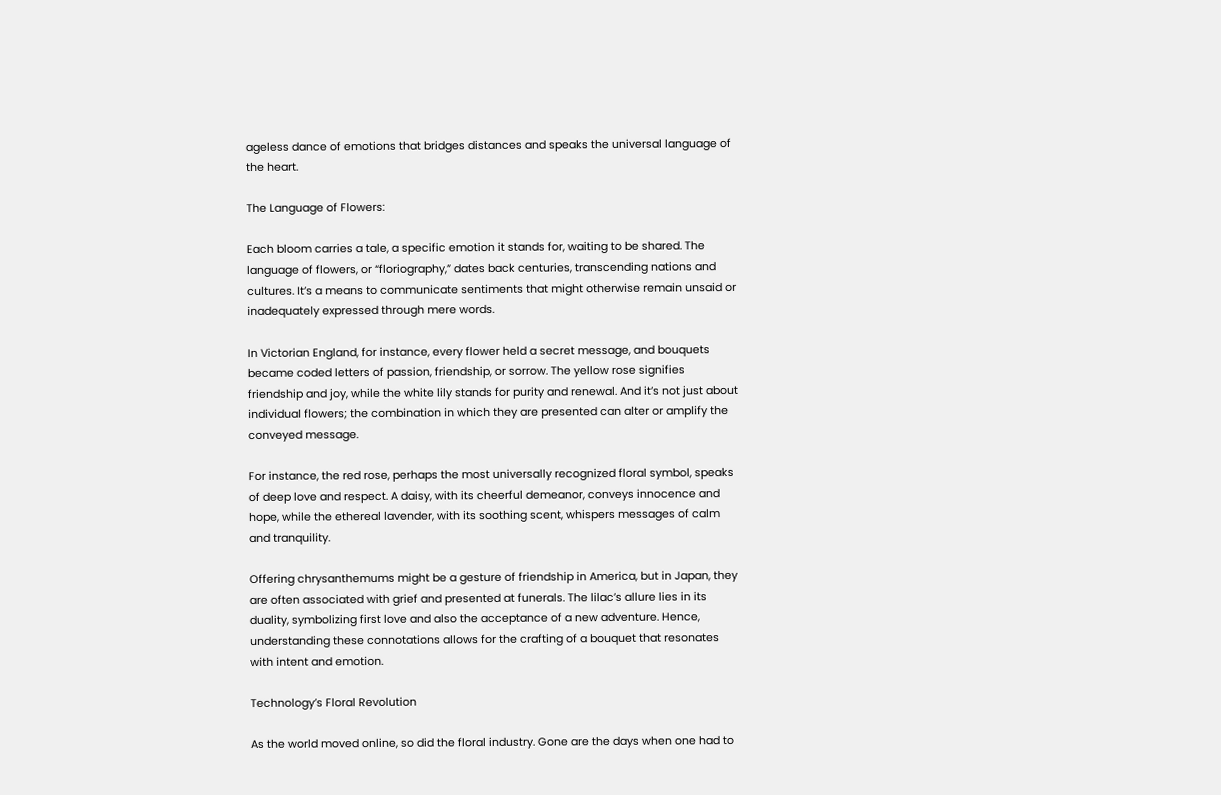ageless dance of emotions that bridges distances and speaks the universal language of the heart.

The Language of Flowers:

Each bloom carries a tale, a specific emotion it stands for, waiting to be shared. The language of flowers, or “floriography,” dates back centuries, transcending nations and cultures. It’s a means to communicate sentiments that might otherwise remain unsaid or inadequately expressed through mere words.

In Victorian England, for instance, every flower held a secret message, and bouquets became coded letters of passion, friendship, or sorrow. The yellow rose signifies friendship and joy, while the white lily stands for purity and renewal. And it’s not just about individual flowers; the combination in which they are presented can alter or amplify the conveyed message.

For instance, the red rose, perhaps the most universally recognized floral symbol, speaks of deep love and respect. A daisy, with its cheerful demeanor, conveys innocence and hope, while the ethereal lavender, with its soothing scent, whispers messages of calm and tranquility.

Offering chrysanthemums might be a gesture of friendship in America, but in Japan, they are often associated with grief and presented at funerals. The lilac’s allure lies in its duality, symbolizing first love and also the acceptance of a new adventure. Hence, understanding these connotations allows for the crafting of a bouquet that resonates with intent and emotion.

Technology’s Floral Revolution

As the world moved online, so did the floral industry. Gone are the days when one had to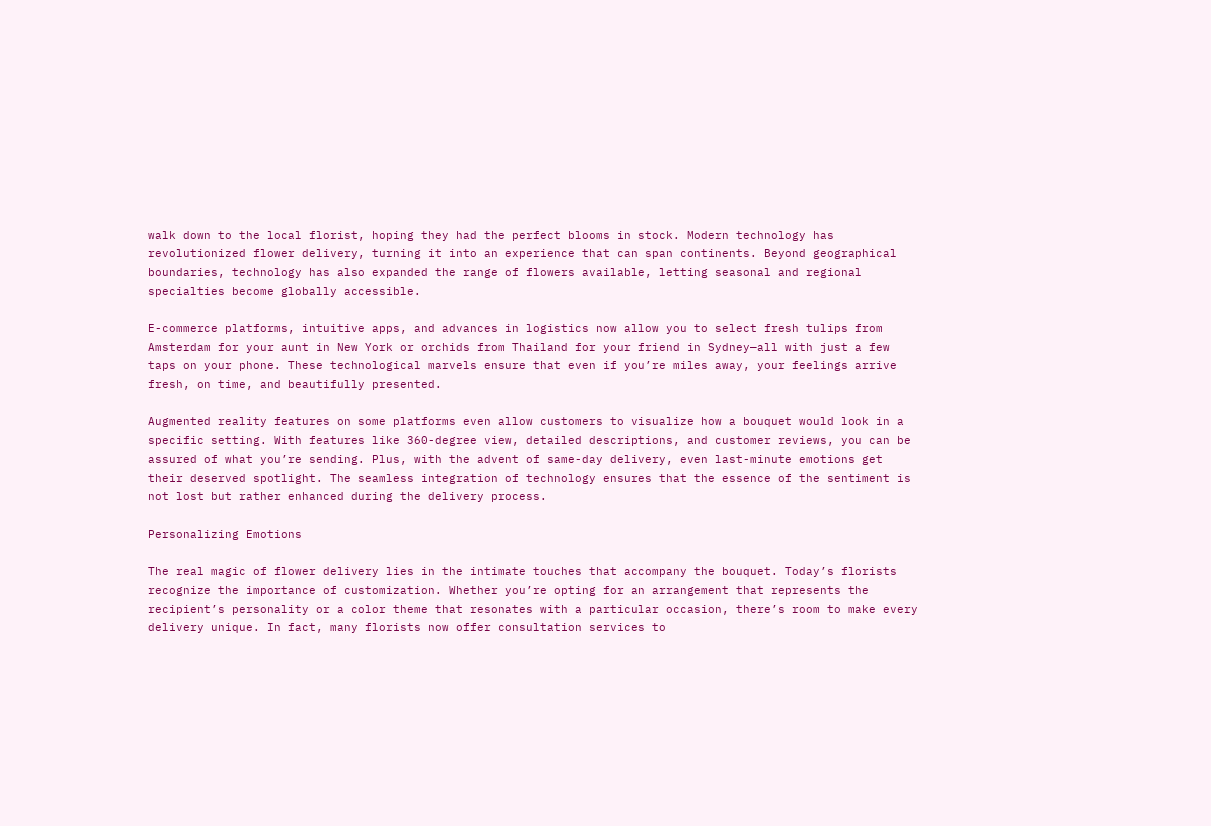walk down to the local florist, hoping they had the perfect blooms in stock. Modern technology has revolutionized flower delivery, turning it into an experience that can span continents. Beyond geographical boundaries, technology has also expanded the range of flowers available, letting seasonal and regional specialties become globally accessible.

E-commerce platforms, intuitive apps, and advances in logistics now allow you to select fresh tulips from Amsterdam for your aunt in New York or orchids from Thailand for your friend in Sydney—all with just a few taps on your phone. These technological marvels ensure that even if you’re miles away, your feelings arrive fresh, on time, and beautifully presented.

Augmented reality features on some platforms even allow customers to visualize how a bouquet would look in a specific setting. With features like 360-degree view, detailed descriptions, and customer reviews, you can be assured of what you’re sending. Plus, with the advent of same-day delivery, even last-minute emotions get their deserved spotlight. The seamless integration of technology ensures that the essence of the sentiment is not lost but rather enhanced during the delivery process.

Personalizing Emotions

The real magic of flower delivery lies in the intimate touches that accompany the bouquet. Today’s florists recognize the importance of customization. Whether you’re opting for an arrangement that represents the recipient’s personality or a color theme that resonates with a particular occasion, there’s room to make every delivery unique. In fact, many florists now offer consultation services to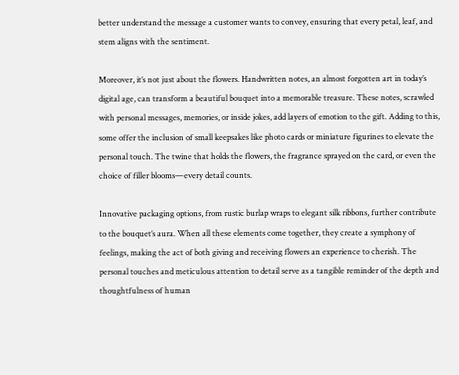better understand the message a customer wants to convey, ensuring that every petal, leaf, and stem aligns with the sentiment.

Moreover, it’s not just about the flowers. Handwritten notes, an almost forgotten art in today’s digital age, can transform a beautiful bouquet into a memorable treasure. These notes, scrawled with personal messages, memories, or inside jokes, add layers of emotion to the gift. Adding to this, some offer the inclusion of small keepsakes like photo cards or miniature figurines to elevate the personal touch. The twine that holds the flowers, the fragrance sprayed on the card, or even the choice of filler blooms—every detail counts.

Innovative packaging options, from rustic burlap wraps to elegant silk ribbons, further contribute to the bouquet’s aura. When all these elements come together, they create a symphony of feelings, making the act of both giving and receiving flowers an experience to cherish. The personal touches and meticulous attention to detail serve as a tangible reminder of the depth and thoughtfulness of human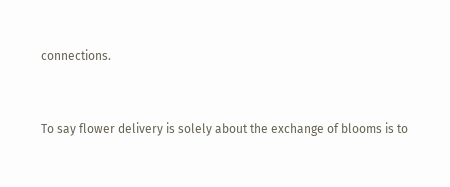connections.


To say flower delivery is solely about the exchange of blooms is to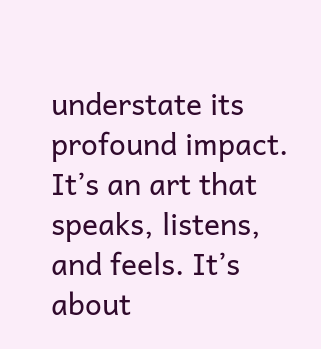understate its profound impact. It’s an art that speaks, listens, and feels. It’s about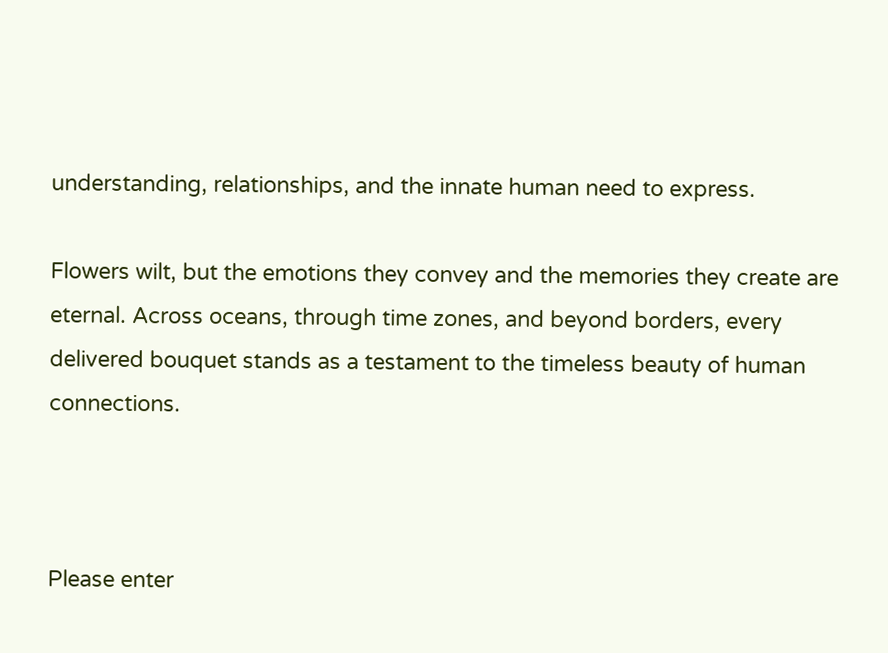understanding, relationships, and the innate human need to express.

Flowers wilt, but the emotions they convey and the memories they create are eternal. Across oceans, through time zones, and beyond borders, every delivered bouquet stands as a testament to the timeless beauty of human connections.



Please enter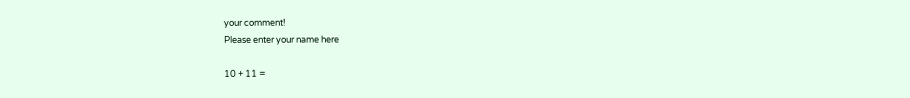your comment!
Please enter your name here

10 + 11 =